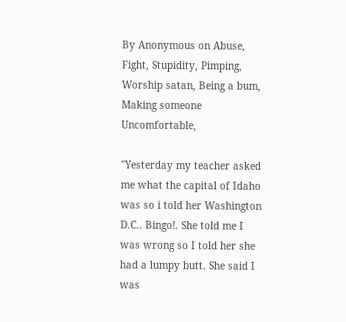By Anonymous on Abuse, Fight, Stupidity, Pimping, Worship satan, Being a bum, Making someone Uncomfortable,

"Yesterday my teacher asked me what the capital of Idaho was so i told her Washington D.C.. Bingo!. She told me I was wrong so I told her she had a lumpy butt. She said I was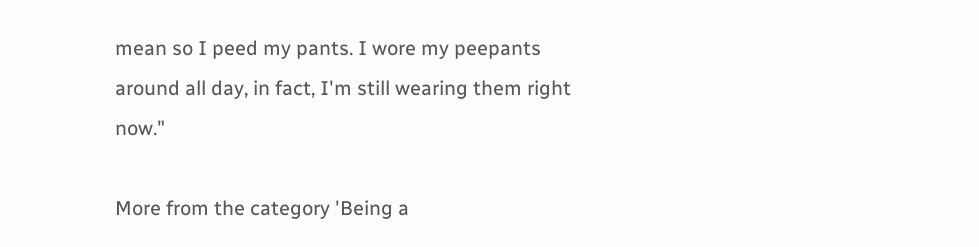mean so I peed my pants. I wore my peepants around all day, in fact, I'm still wearing them right now."

More from the category 'Being a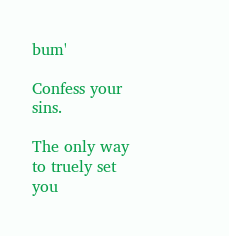bum'

Confess your sins.

The only way to truely set you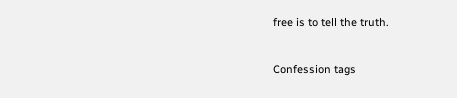free is to tell the truth.

Confession tags